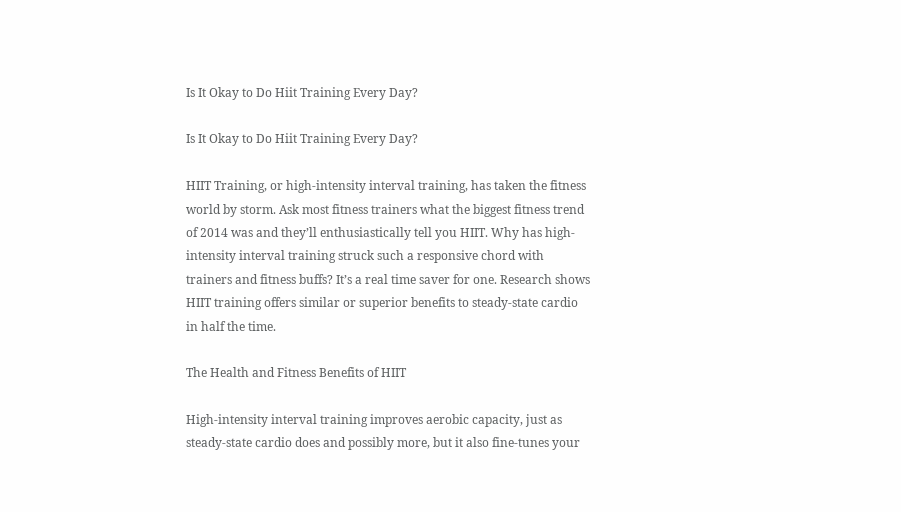Is It Okay to Do Hiit Training Every Day?

Is It Okay to Do Hiit Training Every Day?

HIIT Training, or high-intensity interval training, has taken the fitness world by storm. Ask most fitness trainers what the biggest fitness trend of 2014 was and they’ll enthusiastically tell you HIIT. Why has high-intensity interval training struck such a responsive chord with trainers and fitness buffs? It’s a real time saver for one. Research shows HIIT training offers similar or superior benefits to steady-state cardio in half the time.

The Health and Fitness Benefits of HIIT

High-intensity interval training improves aerobic capacity, just as steady-state cardio does and possibly more, but it also fine-tunes your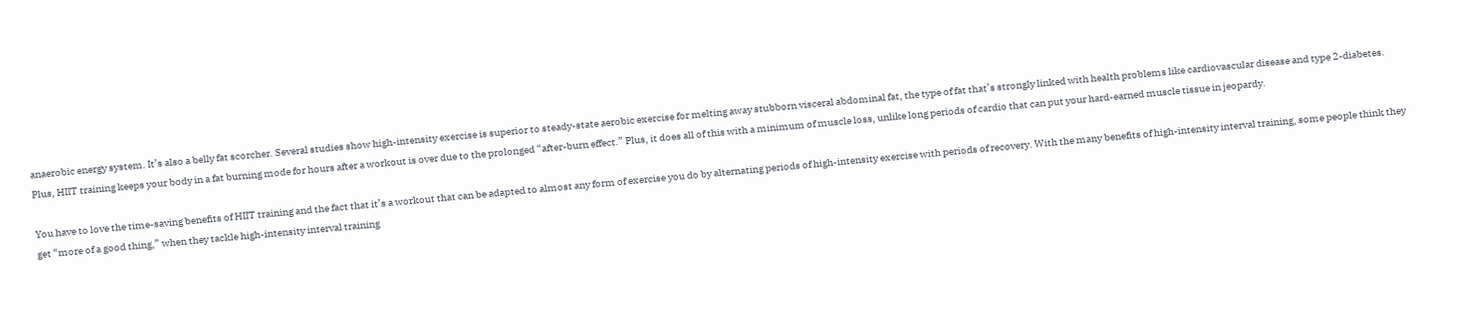anaerobic energy system. It’s also a belly fat scorcher. Several studies show high-intensity exercise is superior to steady-state aerobic exercise for melting away stubborn visceral abdominal fat, the type of fat that’s strongly linked with health problems like cardiovascular disease and type 2-diabetes. Plus, HIIT training keeps your body in a fat burning mode for hours after a workout is over due to the prolonged “after-burn effect.” Plus, it does all of this with a minimum of muscle loss, unlike long periods of cardio that can put your hard-earned muscle tissue in jeopardy.

You have to love the time-saving benefits of HIIT training and the fact that it’s a workout that can be adapted to almost any form of exercise you do by alternating periods of high-intensity exercise with periods of recovery. With the many benefits of high-intensity interval training, some people think they get “more of a good thing,” when they tackle high-intensity interval training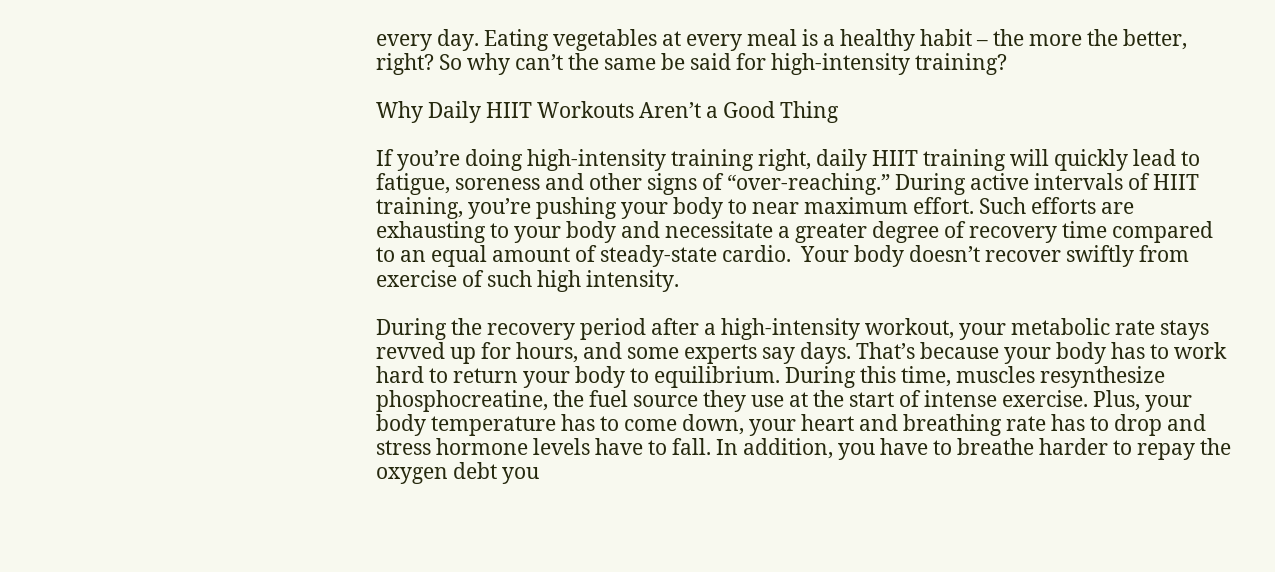every day. Eating vegetables at every meal is a healthy habit – the more the better, right? So why can’t the same be said for high-intensity training?

Why Daily HIIT Workouts Aren’t a Good Thing

If you’re doing high-intensity training right, daily HIIT training will quickly lead to fatigue, soreness and other signs of “over-reaching.” During active intervals of HIIT training, you’re pushing your body to near maximum effort. Such efforts are exhausting to your body and necessitate a greater degree of recovery time compared to an equal amount of steady-state cardio.  Your body doesn’t recover swiftly from exercise of such high intensity.

During the recovery period after a high-intensity workout, your metabolic rate stays revved up for hours, and some experts say days. That’s because your body has to work hard to return your body to equilibrium. During this time, muscles resynthesize phosphocreatine, the fuel source they use at the start of intense exercise. Plus, your body temperature has to come down, your heart and breathing rate has to drop and stress hormone levels have to fall. In addition, you have to breathe harder to repay the oxygen debt you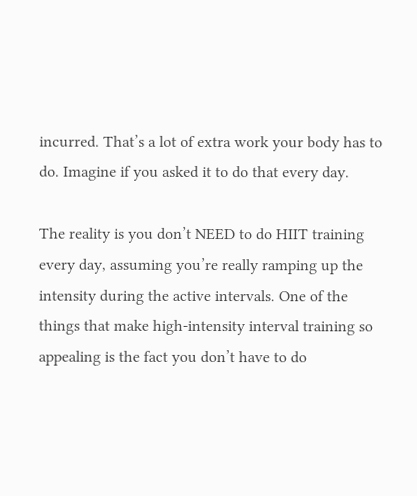incurred. That’s a lot of extra work your body has to do. Imagine if you asked it to do that every day.

The reality is you don’t NEED to do HIIT training every day, assuming you’re really ramping up the intensity during the active intervals. One of the things that make high-intensity interval training so appealing is the fact you don’t have to do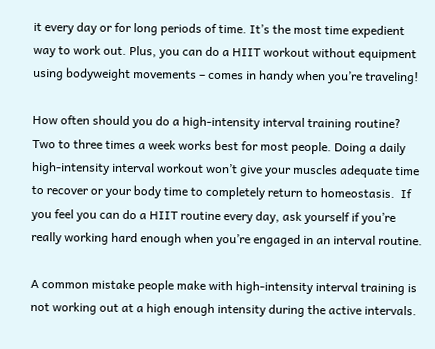it every day or for long periods of time. It’s the most time expedient way to work out. Plus, you can do a HIIT workout without equipment using bodyweight movements – comes in handy when you’re traveling!

How often should you do a high-intensity interval training routine? Two to three times a week works best for most people. Doing a daily high-intensity interval workout won’t give your muscles adequate time to recover or your body time to completely return to homeostasis.  If you feel you can do a HIIT routine every day, ask yourself if you’re really working hard enough when you’re engaged in an interval routine.

A common mistake people make with high-intensity interval training is not working out at a high enough intensity during the active intervals.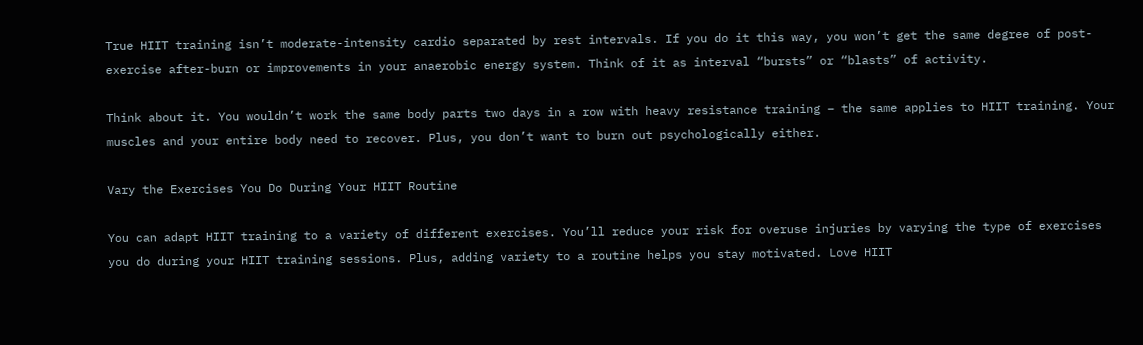True HIIT training isn’t moderate-intensity cardio separated by rest intervals. If you do it this way, you won’t get the same degree of post-exercise after-burn or improvements in your anaerobic energy system. Think of it as interval “bursts” or “blasts” of activity.

Think about it. You wouldn’t work the same body parts two days in a row with heavy resistance training – the same applies to HIIT training. Your muscles and your entire body need to recover. Plus, you don’t want to burn out psychologically either.

Vary the Exercises You Do During Your HIIT Routine

You can adapt HIIT training to a variety of different exercises. You’ll reduce your risk for overuse injuries by varying the type of exercises you do during your HIIT training sessions. Plus, adding variety to a routine helps you stay motivated. Love HIIT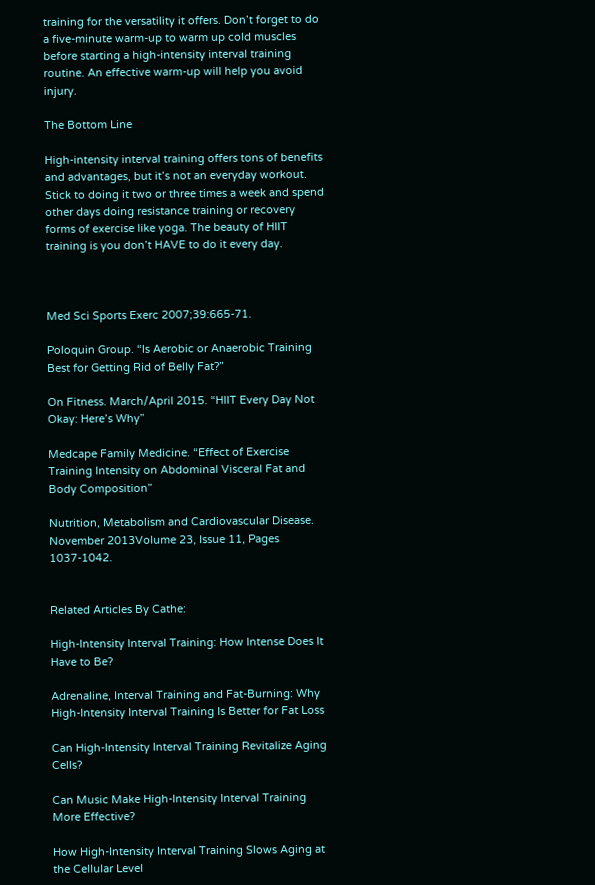training for the versatility it offers. Don’t forget to do a five-minute warm-up to warm up cold muscles before starting a high-intensity interval training routine. An effective warm-up will help you avoid injury.

The Bottom Line

High-intensity interval training offers tons of benefits and advantages, but it’s not an everyday workout. Stick to doing it two or three times a week and spend other days doing resistance training or recovery forms of exercise like yoga. The beauty of HIIT training is you don’t HAVE to do it every day.



Med Sci Sports Exerc 2007;39:665-71.

Poloquin Group. “Is Aerobic or Anaerobic Training Best for Getting Rid of Belly Fat?”

On Fitness. March/April 2015. “HIIT Every Day Not Okay: Here’s Why”

Medcape Family Medicine. “Effect of Exercise Training Intensity on Abdominal Visceral Fat and Body Composition”

Nutrition, Metabolism and Cardiovascular Disease. November 2013Volume 23, Issue 11, Pages 1037-1042.


Related Articles By Cathe:

High-Intensity Interval Training: How Intense Does It Have to Be?

Adrenaline, Interval Training and Fat-Burning: Why High-Intensity Interval Training Is Better for Fat Loss

Can High-Intensity Interval Training Revitalize Aging Cells?

Can Music Make High-Intensity Interval Training More Effective?

How High-Intensity Interval Training Slows Aging at the Cellular Level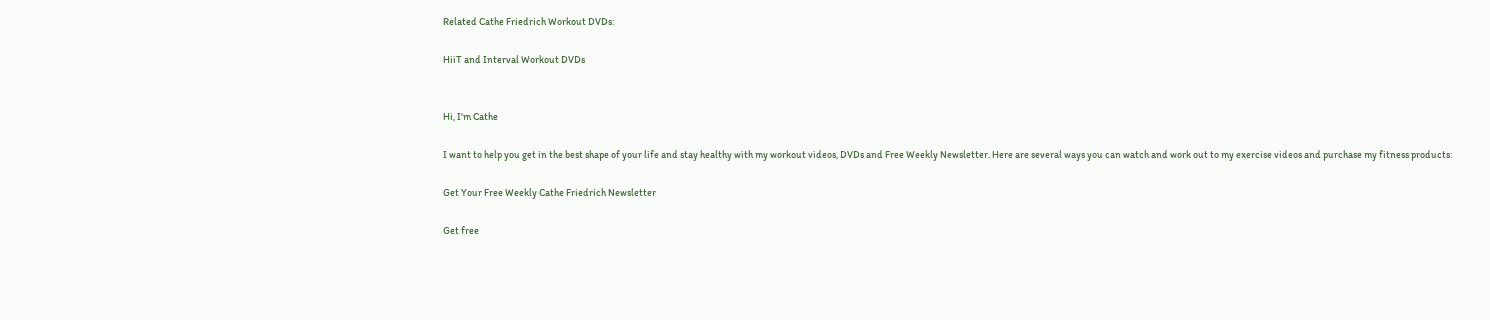Related Cathe Friedrich Workout DVDs:

HiiT and Interval Workout DVDs


Hi, I'm Cathe

I want to help you get in the best shape of your life and stay healthy with my workout videos, DVDs and Free Weekly Newsletter. Here are several ways you can watch and work out to my exercise videos and purchase my fitness products:

Get Your Free Weekly Cathe Friedrich Newsletter

Get free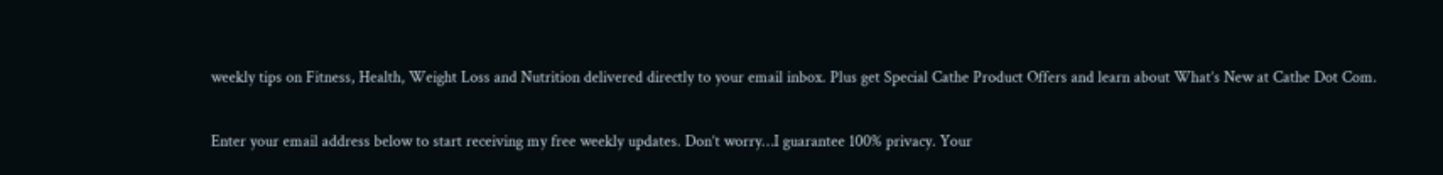weekly tips on Fitness, Health, Weight Loss and Nutrition delivered directly to your email inbox. Plus get Special Cathe Product Offers and learn about What’s New at Cathe Dot Com.

Enter your email address below to start receiving my free weekly updates. Don’t worry…I guarantee 100% privacy. Your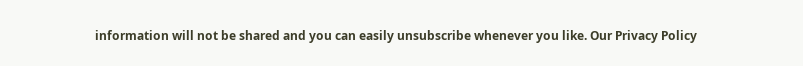information will not be shared and you can easily unsubscribe whenever you like. Our Privacy Policy